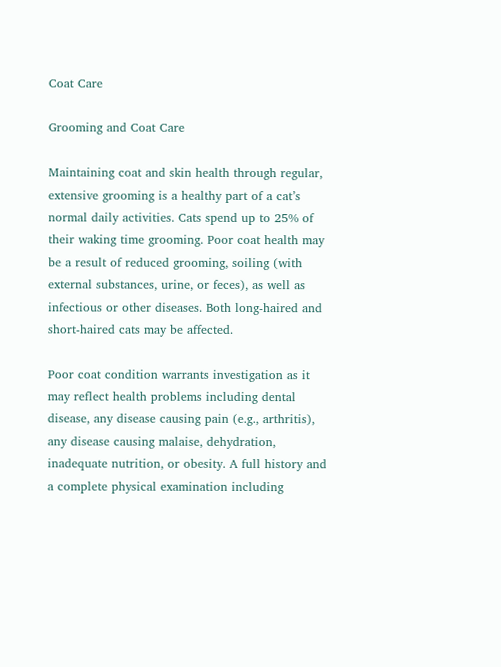Coat Care

Grooming and Coat Care

Maintaining coat and skin health through regular, extensive grooming is a healthy part of a cat’s normal daily activities. Cats spend up to 25% of their waking time grooming. Poor coat health may be a result of reduced grooming, soiling (with external substances, urine, or feces), as well as infectious or other diseases. Both long-haired and short-haired cats may be affected.

Poor coat condition warrants investigation as it may reflect health problems including dental disease, any disease causing pain (e.g., arthritis), any disease causing malaise, dehydration, inadequate nutrition, or obesity. A full history and a complete physical examination including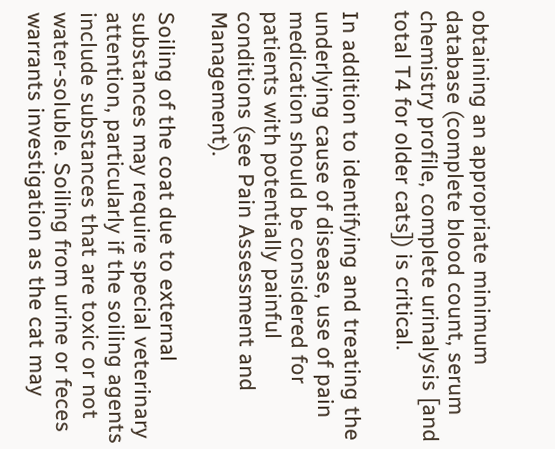obtaining an appropriate minimum database (complete blood count, serum chemistry profile, complete urinalysis [and total T4 for older cats]) is critical.

In addition to identifying and treating the underlying cause of disease, use of pain medication should be considered for patients with potentially painful conditions (see Pain Assessment and Management).

Soiling of the coat due to external substances may require special veterinary attention, particularly if the soiling agents include substances that are toxic or not water-soluble. Soiling from urine or feces warrants investigation as the cat may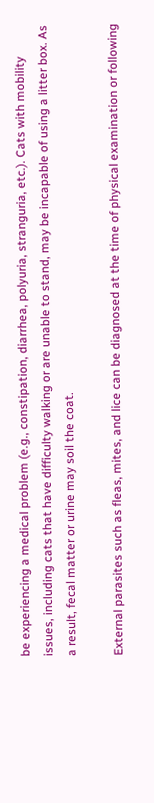be experiencing a medical problem (e.g., constipation, diarrhea, polyuria, stranguria, etc.). Cats with mobility issues, including cats that have difficulty walking or are unable to stand, may be incapable of using a litter box. As a result, fecal matter or urine may soil the coat.

External parasites such as fleas, mites, and lice can be diagnosed at the time of physical examination or following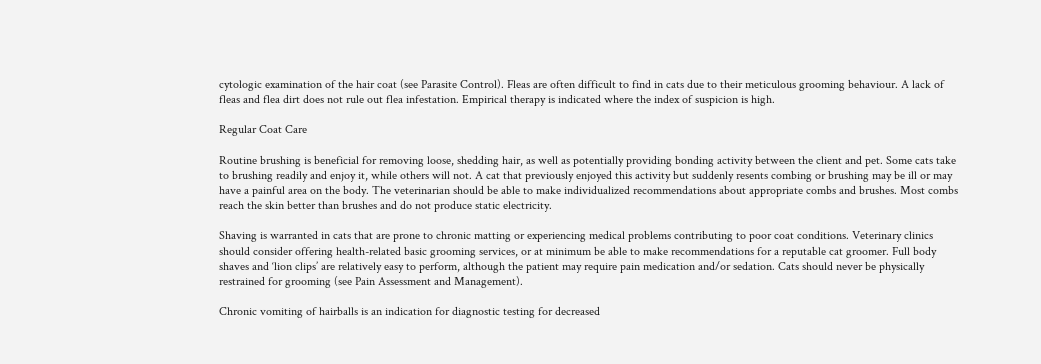cytologic examination of the hair coat (see Parasite Control). Fleas are often difficult to find in cats due to their meticulous grooming behaviour. A lack of fleas and flea dirt does not rule out flea infestation. Empirical therapy is indicated where the index of suspicion is high.

Regular Coat Care

Routine brushing is beneficial for removing loose, shedding hair, as well as potentially providing bonding activity between the client and pet. Some cats take to brushing readily and enjoy it, while others will not. A cat that previously enjoyed this activity but suddenly resents combing or brushing may be ill or may have a painful area on the body. The veterinarian should be able to make individualized recommendations about appropriate combs and brushes. Most combs reach the skin better than brushes and do not produce static electricity.

Shaving is warranted in cats that are prone to chronic matting or experiencing medical problems contributing to poor coat conditions. Veterinary clinics should consider offering health-related basic grooming services, or at minimum be able to make recommendations for a reputable cat groomer. Full body shaves and ‘lion clips’ are relatively easy to perform, although the patient may require pain medication and/or sedation. Cats should never be physically restrained for grooming (see Pain Assessment and Management).

Chronic vomiting of hairballs is an indication for diagnostic testing for decreased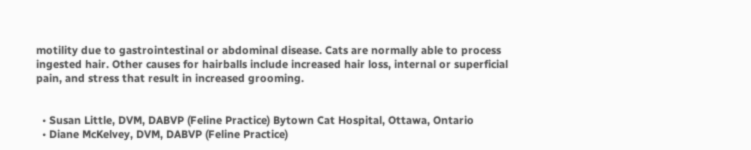motility due to gastrointestinal or abdominal disease. Cats are normally able to process ingested hair. Other causes for hairballs include increased hair loss, internal or superficial pain, and stress that result in increased grooming.


  • Susan Little, DVM, DABVP (Feline Practice) Bytown Cat Hospital, Ottawa, Ontario
  • Diane McKelvey, DVM, DABVP (Feline Practice)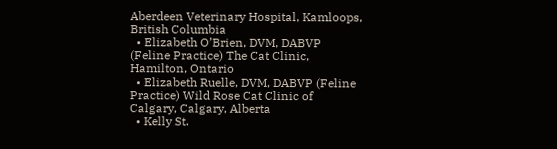Aberdeen Veterinary Hospital, Kamloops, British Columbia
  • Elizabeth O’Brien, DVM, DABVP (Feline Practice) The Cat Clinic, Hamilton, Ontario
  • Elizabeth Ruelle, DVM, DABVP (Feline Practice) Wild Rose Cat Clinic of Calgary, Calgary, Alberta
  • Kelly St.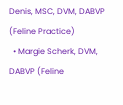Denis, MSC, DVM, DABVP (Feline Practice)
  • Margie Scherk, DVM, DABVP (Feline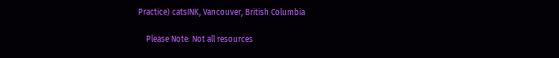Practice) catsINK, Vancouver, British Columbia

    Please Note: Not all resources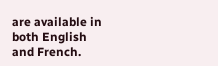are available in both English and French.